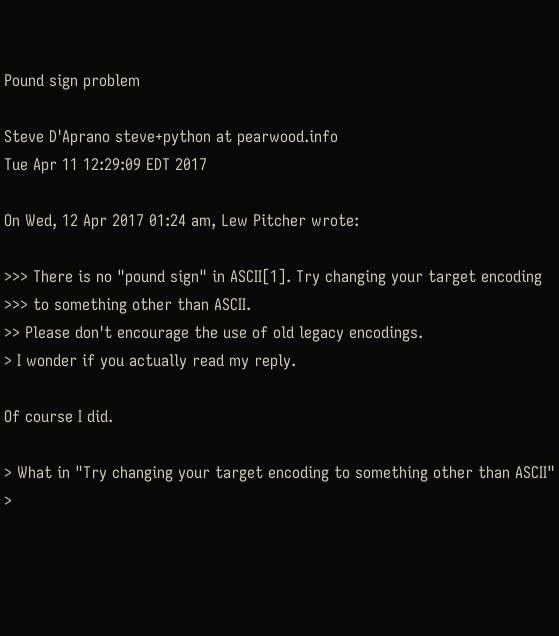Pound sign problem

Steve D'Aprano steve+python at pearwood.info
Tue Apr 11 12:29:09 EDT 2017

On Wed, 12 Apr 2017 01:24 am, Lew Pitcher wrote:

>>> There is no "pound sign" in ASCII[1]. Try changing your target encoding
>>> to something other than ASCII.
>> Please don't encourage the use of old legacy encodings.
> I wonder if you actually read my reply.

Of course I did.

> What in "Try changing your target encoding to something other than ASCII"
>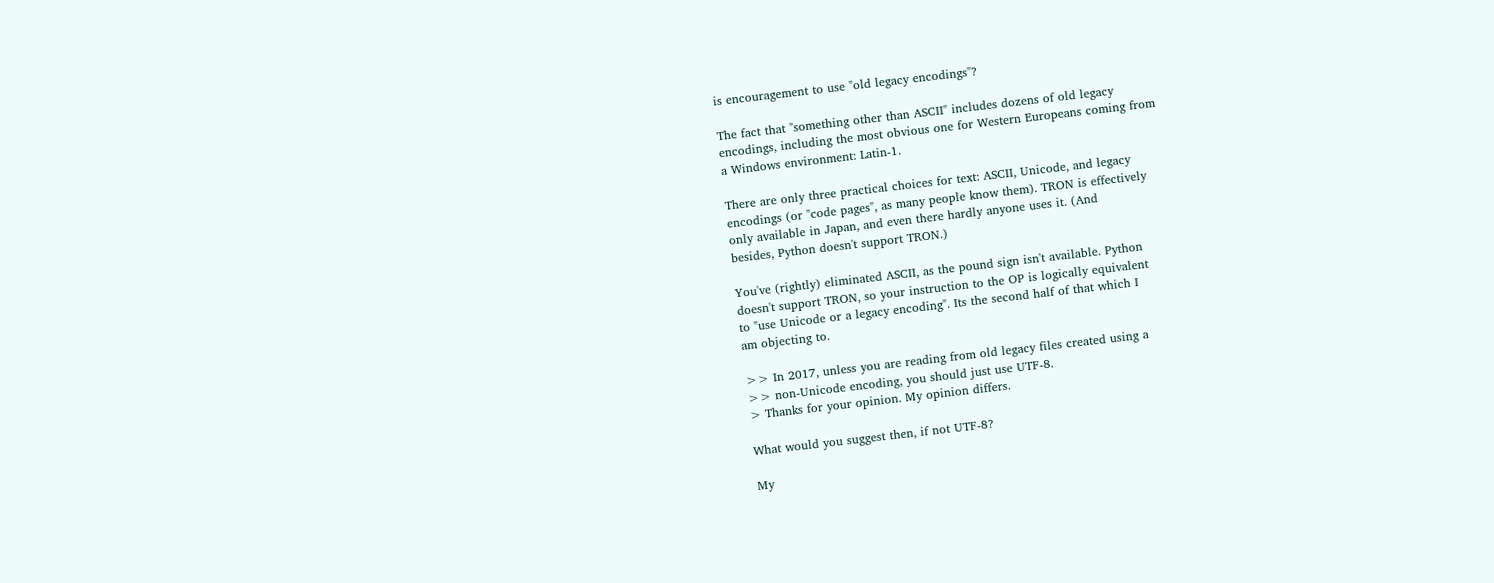is encouragement to use "old legacy encodings"?

The fact that "something other than ASCII" includes dozens of old legacy
encodings, including the most obvious one for Western Europeans coming from
a Windows environment: Latin-1.

There are only three practical choices for text: ASCII, Unicode, and legacy
encodings (or "code pages", as many people know them). TRON is effectively
only available in Japan, and even there hardly anyone uses it. (And
besides, Python doesn't support TRON.)

You've (rightly) eliminated ASCII, as the pound sign isn't available. Python
doesn't support TRON, so your instruction to the OP is logically equivalent
to "use Unicode or a legacy encoding". Its the second half of that which I
am objecting to.

>> In 2017, unless you are reading from old legacy files created using a
>> non-Unicode encoding, you should just use UTF-8.
> Thanks for your opinion. My opinion differs.

What would you suggest then, if not UTF-8?

My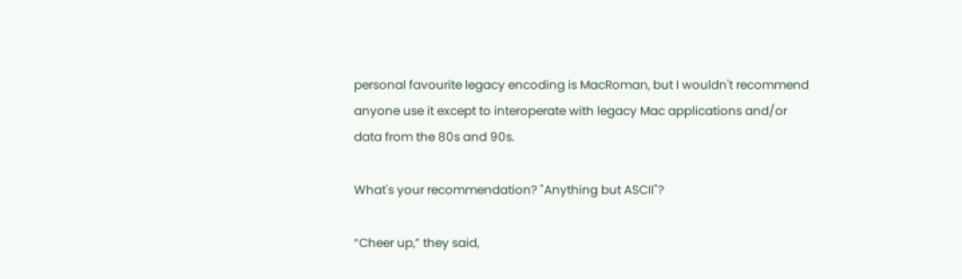personal favourite legacy encoding is MacRoman, but I wouldn't recommend
anyone use it except to interoperate with legacy Mac applications and/or
data from the 80s and 90s.

What's your recommendation? "Anything but ASCII"?

“Cheer up,” they said,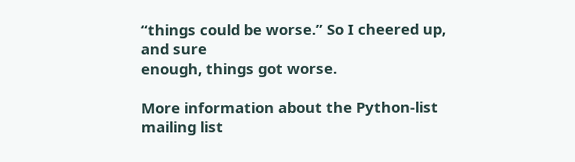“things could be worse.” So I cheered up, and sure
enough, things got worse.

More information about the Python-list mailing list